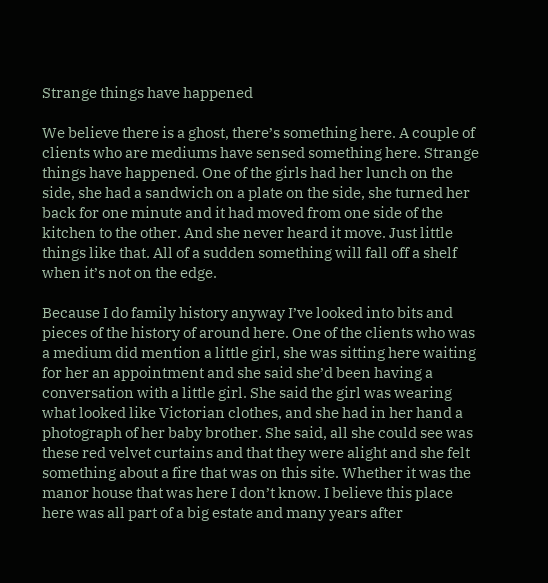Strange things have happened

We believe there is a ghost, there’s something here. A couple of clients who are mediums have sensed something here. Strange things have happened. One of the girls had her lunch on the side, she had a sandwich on a plate on the side, she turned her back for one minute and it had moved from one side of the kitchen to the other. And she never heard it move. Just little things like that. All of a sudden something will fall off a shelf when it’s not on the edge.

Because I do family history anyway I’ve looked into bits and pieces of the history of around here. One of the clients who was a medium did mention a little girl, she was sitting here waiting for her an appointment and she said she’d been having a conversation with a little girl. She said the girl was wearing what looked like Victorian clothes, and she had in her hand a photograph of her baby brother. She said, all she could see was these red velvet curtains and that they were alight and she felt something about a fire that was on this site. Whether it was the manor house that was here I don’t know. I believe this place here was all part of a big estate and many years after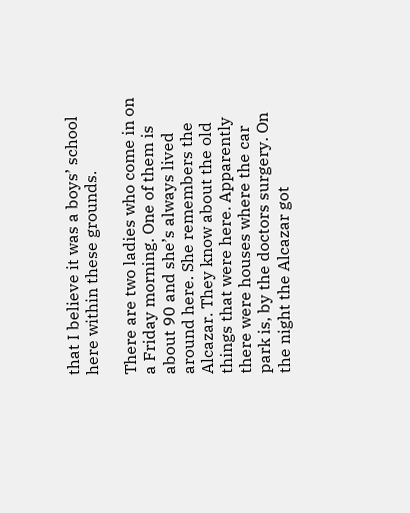that I believe it was a boys’ school here within these grounds.

There are two ladies who come in on a Friday morning. One of them is about 90 and she’s always lived around here. She remembers the Alcazar. They know about the old things that were here. Apparently there were houses where the car park is, by the doctors surgery. On the night the Alcazar got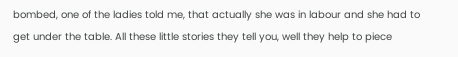bombed, one of the ladies told me, that actually she was in labour and she had to get under the table. All these little stories they tell you, well they help to piece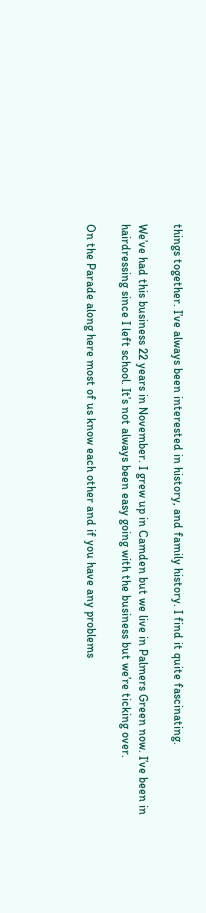things together. I’ve always been interested in history, and family history. I find it quite fascinating.

We’ve had this business 22 years in November. I grew up in Camden but we live in Palmers Green now. I’ve been in hairdressing since I left school. It’s not always been easy going with the business but we’re ticking over.

On the Parade along here most of us know each other and if you have any problems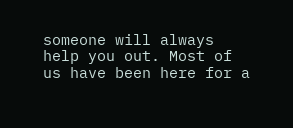someone will always help you out. Most of us have been here for a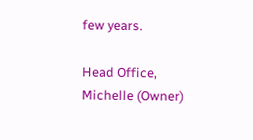few years.

Head Office, Michelle (Owner)